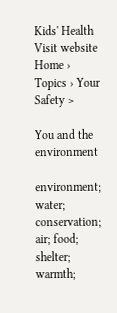Kids' Health
Visit website
Home › Topics › Your Safety >

You and the environment

environment; water; conservation; air; food; shelter; warmth;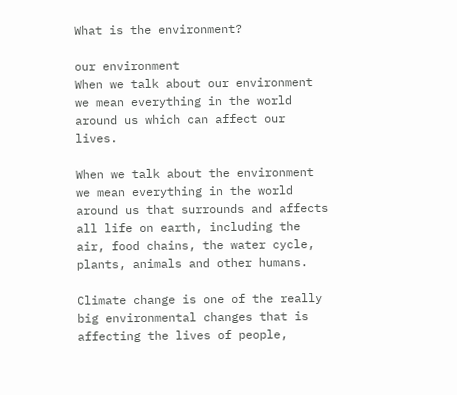What is the environment?

our environment
When we talk about our environment we mean everything in the world around us which can affect our lives.

When we talk about the environment we mean everything in the world around us that surrounds and affects all life on earth, including the air, food chains, the water cycle, plants, animals and other humans.

Climate change is one of the really big environmental changes that is affecting the lives of people,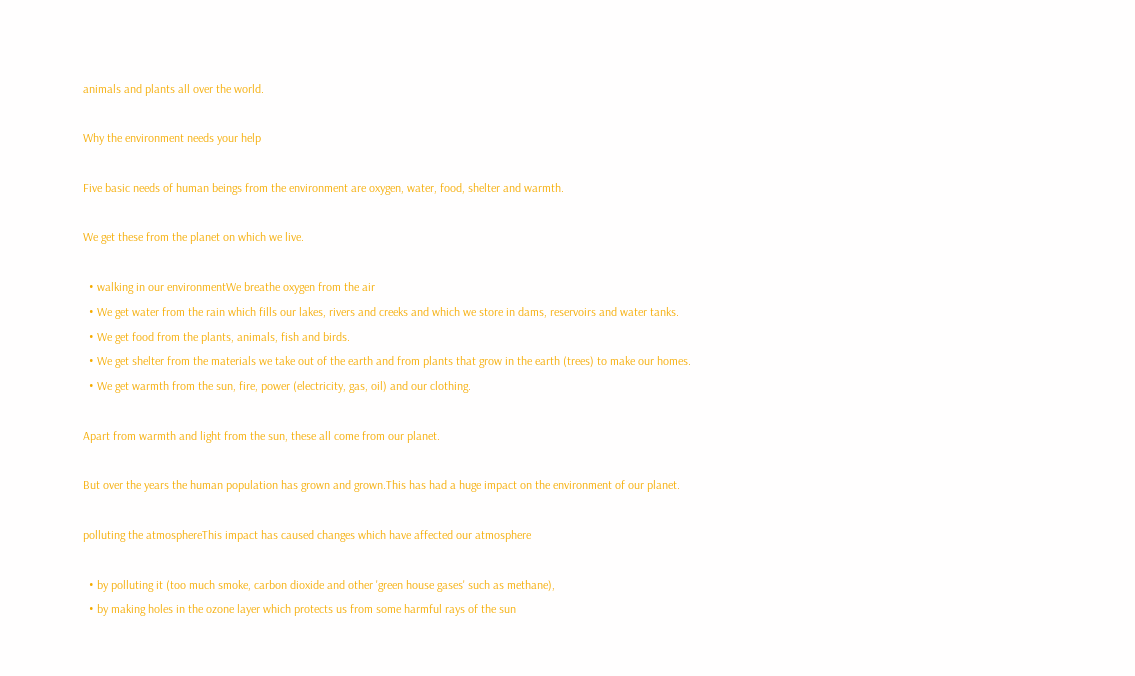animals and plants all over the world.

Why the environment needs your help

Five basic needs of human beings from the environment are oxygen, water, food, shelter and warmth.

We get these from the planet on which we live.

  • walking in our environmentWe breathe oxygen from the air
  • We get water from the rain which fills our lakes, rivers and creeks and which we store in dams, reservoirs and water tanks.
  • We get food from the plants, animals, fish and birds.
  • We get shelter from the materials we take out of the earth and from plants that grow in the earth (trees) to make our homes.
  • We get warmth from the sun, fire, power (electricity, gas, oil) and our clothing.

Apart from warmth and light from the sun, these all come from our planet.

But over the years the human population has grown and grown.This has had a huge impact on the environment of our planet.

polluting the atmosphereThis impact has caused changes which have affected our atmosphere

  • by polluting it (too much smoke, carbon dioxide and other 'green house gases' such as methane),
  • by making holes in the ozone layer which protects us from some harmful rays of the sun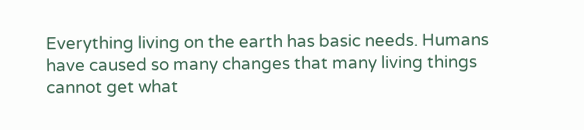Everything living on the earth has basic needs. Humans have caused so many changes that many living things cannot get what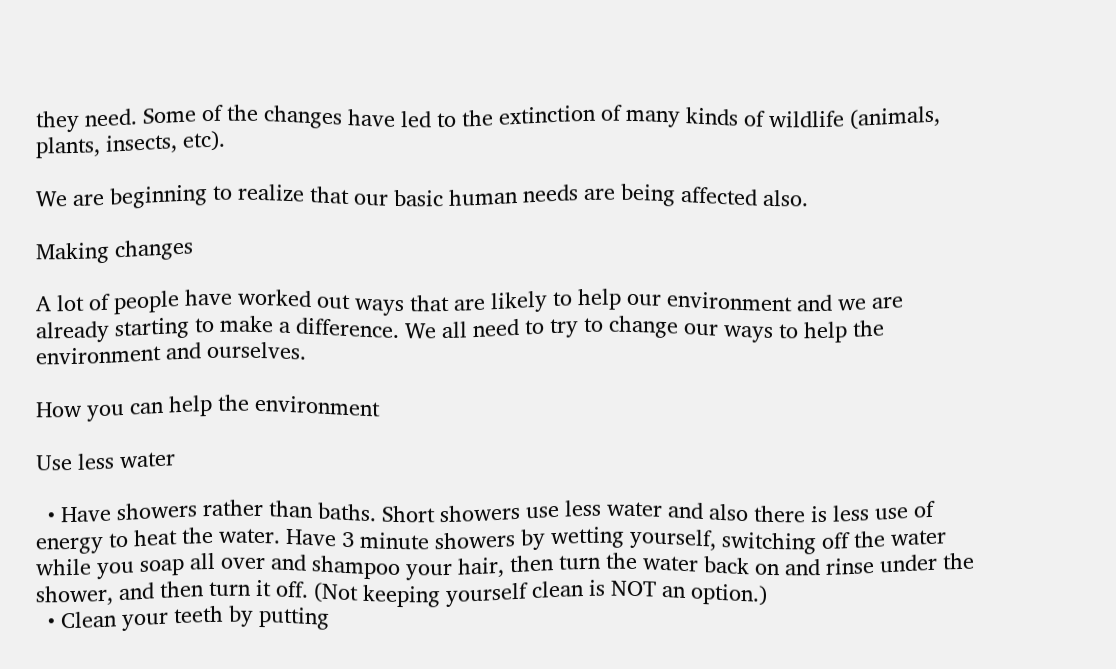they need. Some of the changes have led to the extinction of many kinds of wildlife (animals, plants, insects, etc).

We are beginning to realize that our basic human needs are being affected also.

Making changes

A lot of people have worked out ways that are likely to help our environment and we are already starting to make a difference. We all need to try to change our ways to help the environment and ourselves.

How you can help the environment

Use less water

  • Have showers rather than baths. Short showers use less water and also there is less use of energy to heat the water. Have 3 minute showers by wetting yourself, switching off the water while you soap all over and shampoo your hair, then turn the water back on and rinse under the shower, and then turn it off. (Not keeping yourself clean is NOT an option.)
  • Clean your teeth by putting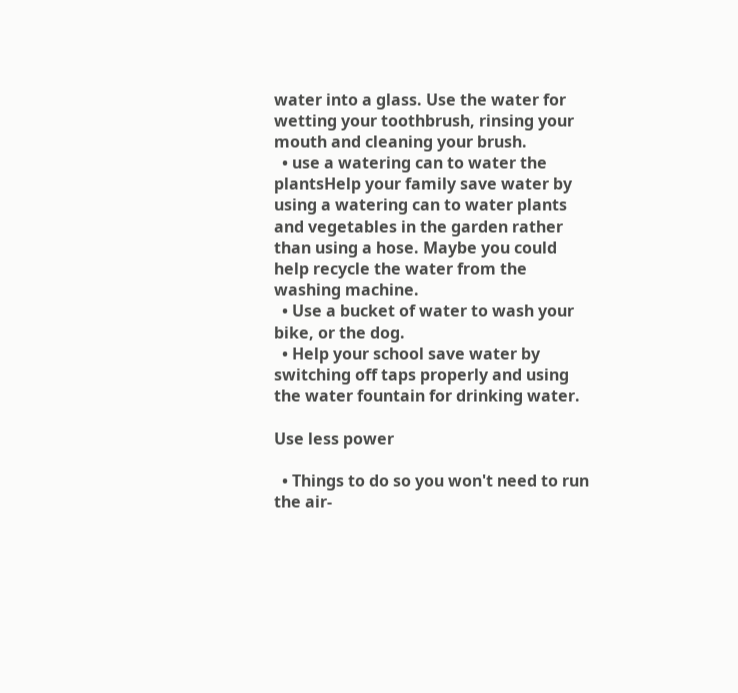water into a glass. Use the water for wetting your toothbrush, rinsing your mouth and cleaning your brush.
  • use a watering can to water the plantsHelp your family save water by using a watering can to water plants and vegetables in the garden rather than using a hose. Maybe you could help recycle the water from the washing machine.
  • Use a bucket of water to wash your bike, or the dog.
  • Help your school save water by switching off taps properly and using the water fountain for drinking water.

Use less power

  • Things to do so you won't need to run the air-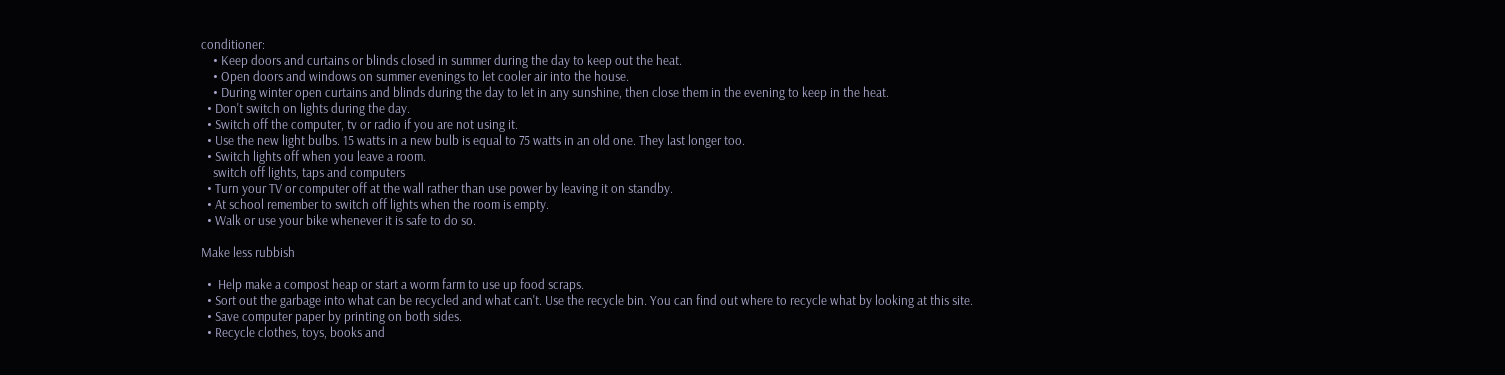conditioner:
    • Keep doors and curtains or blinds closed in summer during the day to keep out the heat.
    • Open doors and windows on summer evenings to let cooler air into the house.
    • During winter open curtains and blinds during the day to let in any sunshine, then close them in the evening to keep in the heat.
  • Don't switch on lights during the day.
  • Switch off the computer, tv or radio if you are not using it.
  • Use the new light bulbs. 15 watts in a new bulb is equal to 75 watts in an old one. They last longer too.
  • Switch lights off when you leave a room.
    switch off lights, taps and computers
  • Turn your TV or computer off at the wall rather than use power by leaving it on standby.
  • At school remember to switch off lights when the room is empty.
  • Walk or use your bike whenever it is safe to do so.

Make less rubbish

  •  Help make a compost heap or start a worm farm to use up food scraps.
  • Sort out the garbage into what can be recycled and what can't. Use the recycle bin. You can find out where to recycle what by looking at this site.
  • Save computer paper by printing on both sides.
  • Recycle clothes, toys, books and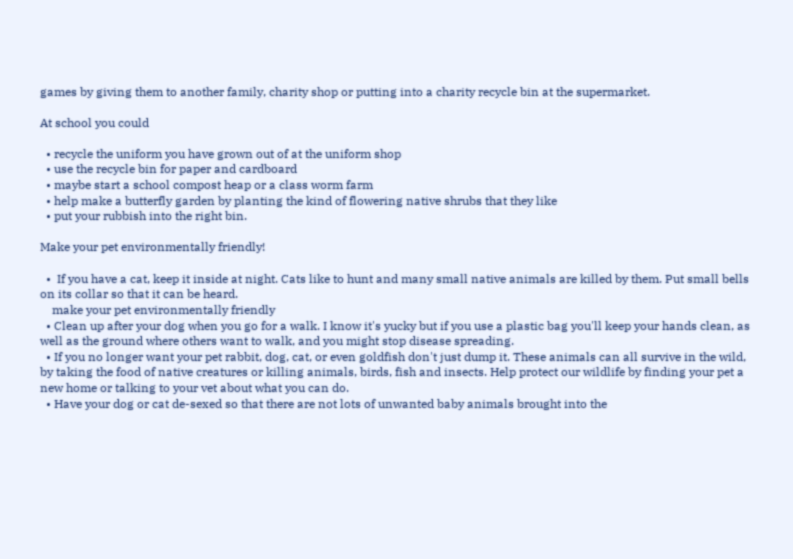games by giving them to another family, charity shop or putting into a charity recycle bin at the supermarket.

At school you could

  • recycle the uniform you have grown out of at the uniform shop
  • use the recycle bin for paper and cardboard
  • maybe start a school compost heap or a class worm farm
  • help make a butterfly garden by planting the kind of flowering native shrubs that they like
  • put your rubbish into the right bin.

Make your pet environmentally friendly!

  •  If you have a cat, keep it inside at night. Cats like to hunt and many small native animals are killed by them. Put small bells on its collar so that it can be heard.
    make your pet environmentally friendly
  • Clean up after your dog when you go for a walk. I know it's yucky but if you use a plastic bag you'll keep your hands clean, as well as the ground where others want to walk, and you might stop disease spreading.
  • If you no longer want your pet rabbit, dog, cat, or even goldfish don't just dump it. These animals can all survive in the wild, by taking the food of native creatures or killing animals, birds, fish and insects. Help protect our wildlife by finding your pet a new home or talking to your vet about what you can do.
  • Have your dog or cat de-sexed so that there are not lots of unwanted baby animals brought into the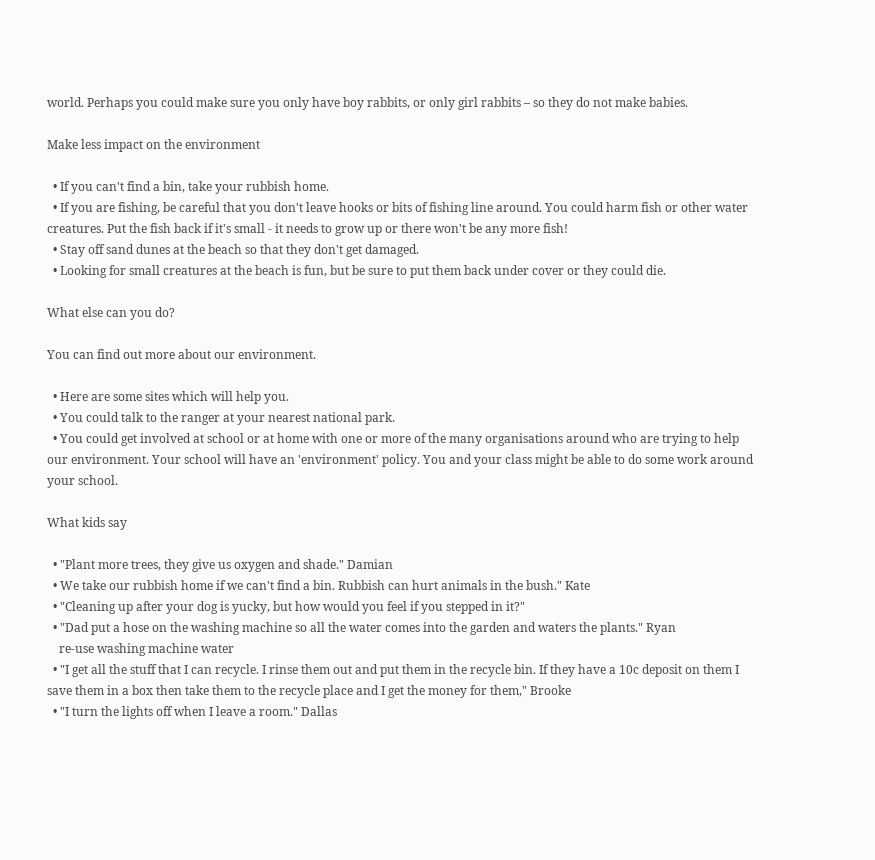world. Perhaps you could make sure you only have boy rabbits, or only girl rabbits – so they do not make babies.

Make less impact on the environment

  • If you can't find a bin, take your rubbish home.
  • If you are fishing, be careful that you don't leave hooks or bits of fishing line around. You could harm fish or other water creatures. Put the fish back if it's small - it needs to grow up or there won't be any more fish!
  • Stay off sand dunes at the beach so that they don't get damaged.
  • Looking for small creatures at the beach is fun, but be sure to put them back under cover or they could die.

What else can you do?

You can find out more about our environment.

  • Here are some sites which will help you.
  • You could talk to the ranger at your nearest national park.
  • You could get involved at school or at home with one or more of the many organisations around who are trying to help our environment. Your school will have an 'environment' policy. You and your class might be able to do some work around your school.

What kids say

  • "Plant more trees, they give us oxygen and shade." Damian
  • We take our rubbish home if we can't find a bin. Rubbish can hurt animals in the bush." Kate
  • "Cleaning up after your dog is yucky, but how would you feel if you stepped in it?"
  • "Dad put a hose on the washing machine so all the water comes into the garden and waters the plants." Ryan
    re-use washing machine water
  • "I get all the stuff that I can recycle. I rinse them out and put them in the recycle bin. If they have a 10c deposit on them I save them in a box then take them to the recycle place and I get the money for them," Brooke
  • "I turn the lights off when I leave a room." Dallas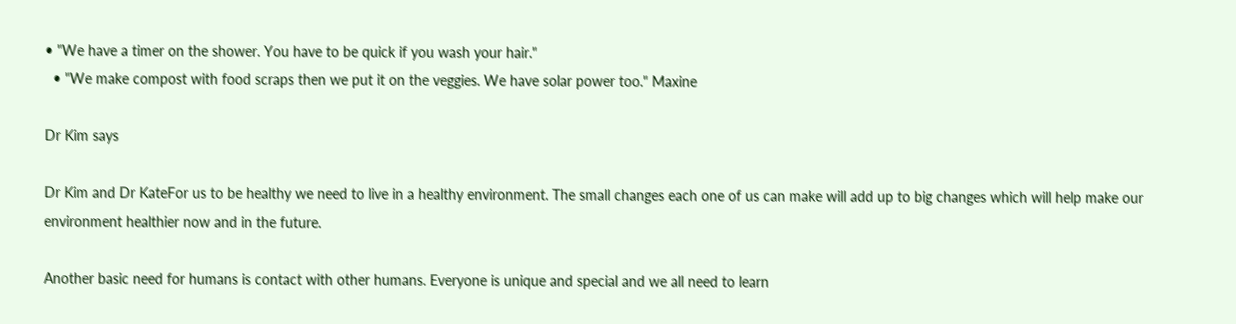• "We have a timer on the shower. You have to be quick if you wash your hair."
  • "We make compost with food scraps then we put it on the veggies. We have solar power too." Maxine

Dr Kim says

Dr Kim and Dr KateFor us to be healthy we need to live in a healthy environment. The small changes each one of us can make will add up to big changes which will help make our environment healthier now and in the future.

Another basic need for humans is contact with other humans. Everyone is unique and special and we all need to learn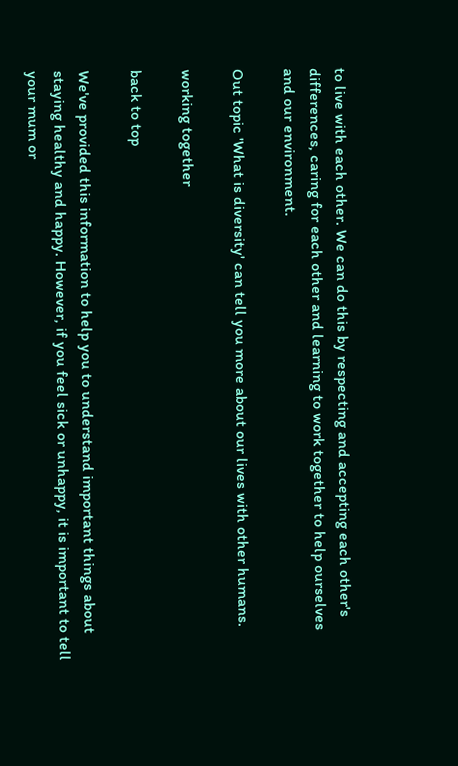to live with each other. We can do this by respecting and accepting each other's differences, caring for each other and learning to work together to help ourselves and our environment.

Out topic 'What is diversity' can tell you more about our lives with other humans.

working together

back to top

We've provided this information to help you to understand important things about staying healthy and happy. However, if you feel sick or unhappy, it is important to tell your mum or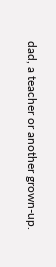dad, a teacher or another grown-up.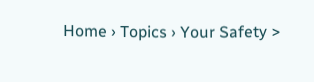Home › Topics › Your Safety >